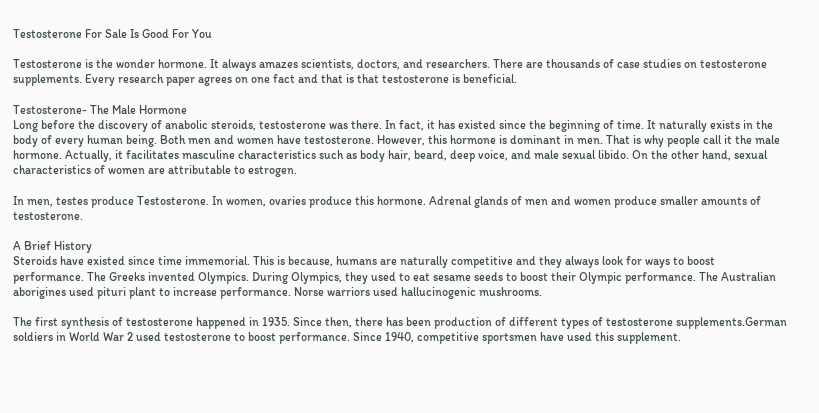Testosterone For Sale Is Good For You

Testosterone is the wonder hormone. It always amazes scientists, doctors, and researchers. There are thousands of case studies on testosterone supplements. Every research paper agrees on one fact and that is that testosterone is beneficial.

Testosterone- The Male Hormone
Long before the discovery of anabolic steroids, testosterone was there. In fact, it has existed since the beginning of time. It naturally exists in the body of every human being. Both men and women have testosterone. However, this hormone is dominant in men. That is why people call it the male hormone. Actually, it facilitates masculine characteristics such as body hair, beard, deep voice, and male sexual libido. On the other hand, sexual characteristics of women are attributable to estrogen.

In men, testes produce Testosterone. In women, ovaries produce this hormone. Adrenal glands of men and women produce smaller amounts of testosterone.

A Brief History
Steroids have existed since time immemorial. This is because, humans are naturally competitive and they always look for ways to boost performance. The Greeks invented Olympics. During Olympics, they used to eat sesame seeds to boost their Olympic performance. The Australian aborigines used pituri plant to increase performance. Norse warriors used hallucinogenic mushrooms.

The first synthesis of testosterone happened in 1935. Since then, there has been production of different types of testosterone supplements.German soldiers in World War 2 used testosterone to boost performance. Since 1940, competitive sportsmen have used this supplement.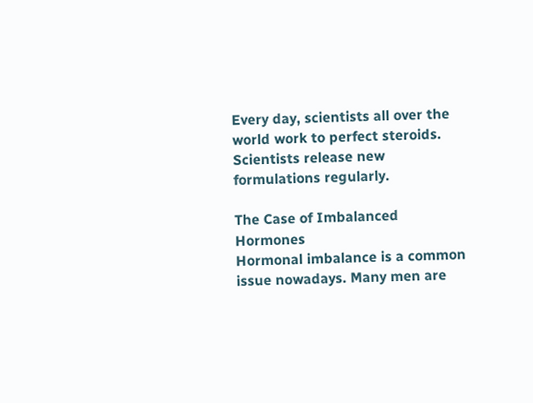Every day, scientists all over the world work to perfect steroids. Scientists release new formulations regularly.

The Case of Imbalanced Hormones
Hormonal imbalance is a common issue nowadays. Many men are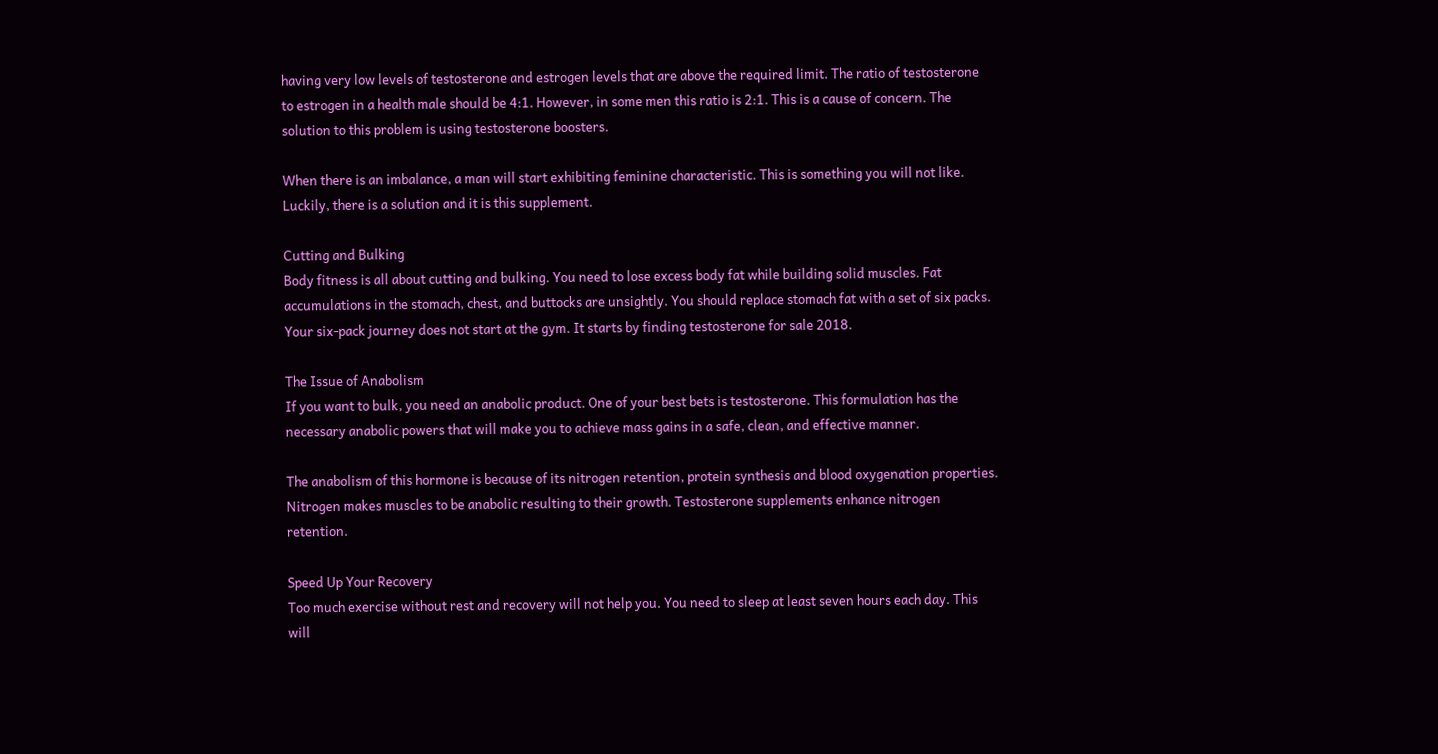having very low levels of testosterone and estrogen levels that are above the required limit. The ratio of testosterone to estrogen in a health male should be 4:1. However, in some men this ratio is 2:1. This is a cause of concern. The solution to this problem is using testosterone boosters.

When there is an imbalance, a man will start exhibiting feminine characteristic. This is something you will not like. Luckily, there is a solution and it is this supplement.

Cutting and Bulking
Body fitness is all about cutting and bulking. You need to lose excess body fat while building solid muscles. Fat accumulations in the stomach, chest, and buttocks are unsightly. You should replace stomach fat with a set of six packs. Your six-pack journey does not start at the gym. It starts by finding testosterone for sale 2018.

The Issue of Anabolism
If you want to bulk, you need an anabolic product. One of your best bets is testosterone. This formulation has the necessary anabolic powers that will make you to achieve mass gains in a safe, clean, and effective manner.

The anabolism of this hormone is because of its nitrogen retention, protein synthesis and blood oxygenation properties. Nitrogen makes muscles to be anabolic resulting to their growth. Testosterone supplements enhance nitrogen retention.

Speed Up Your Recovery
Too much exercise without rest and recovery will not help you. You need to sleep at least seven hours each day. This will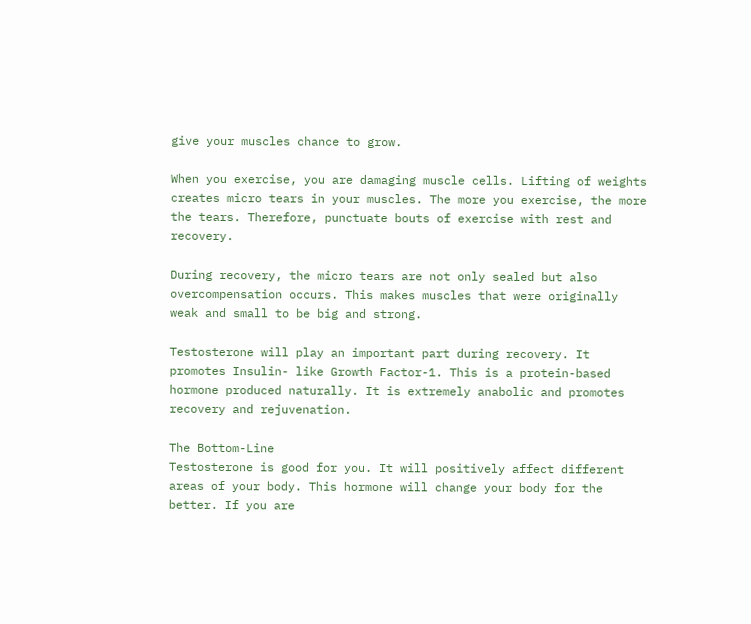give your muscles chance to grow.

When you exercise, you are damaging muscle cells. Lifting of weights creates micro tears in your muscles. The more you exercise, the more the tears. Therefore, punctuate bouts of exercise with rest and recovery.

During recovery, the micro tears are not only sealed but also overcompensation occurs. This makes muscles that were originally weak and small to be big and strong.

Testosterone will play an important part during recovery. It promotes Insulin- like Growth Factor-1. This is a protein-based hormone produced naturally. It is extremely anabolic and promotes recovery and rejuvenation.

The Bottom-Line
Testosterone is good for you. It will positively affect different areas of your body. This hormone will change your body for the better. If you are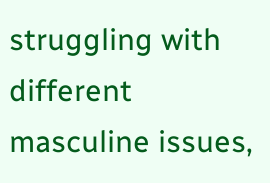struggling with different masculine issues,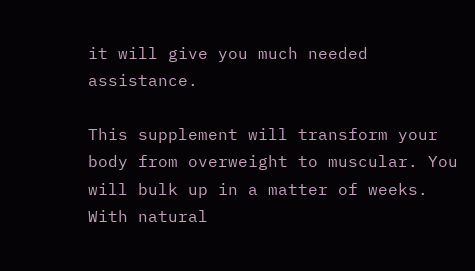it will give you much needed assistance.

This supplement will transform your body from overweight to muscular. You will bulk up in a matter of weeks. With natural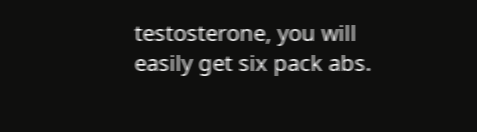testosterone, you will easily get six pack abs.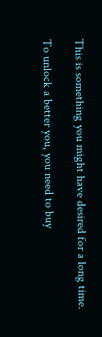This is something you might have desired for a long time.

To unlock a better you, you need to buy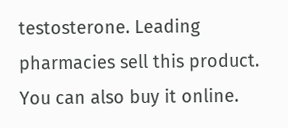testosterone. Leading pharmacies sell this product. You can also buy it online.